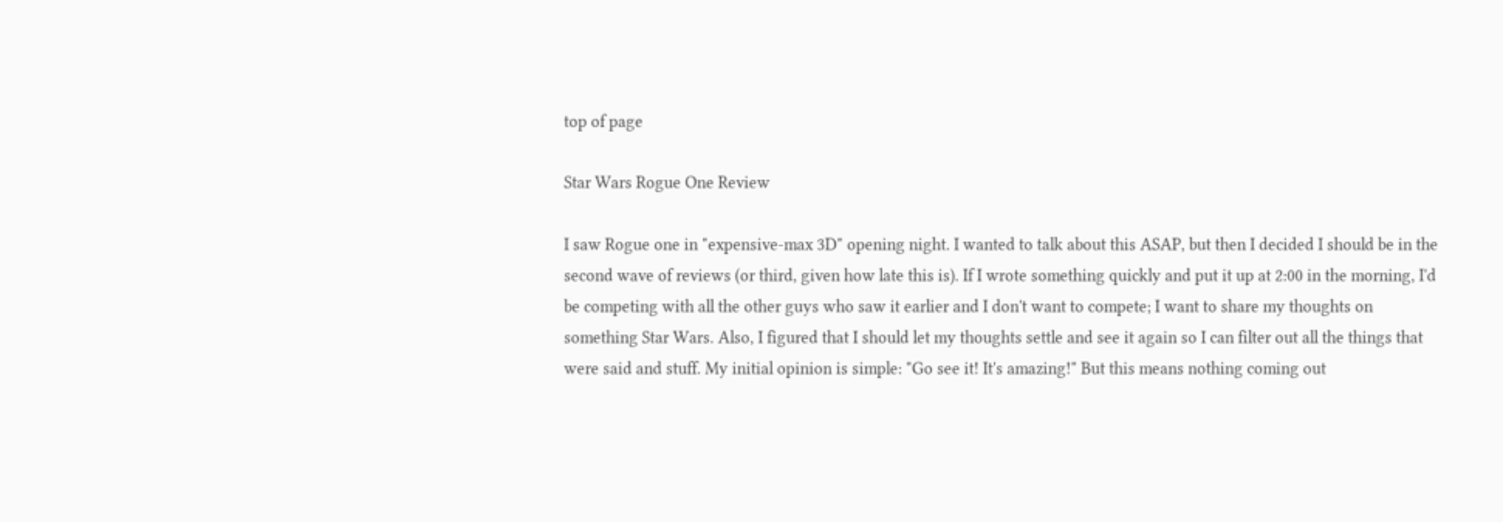top of page

Star Wars Rogue One Review

I saw Rogue one in "expensive-max 3D" opening night. I wanted to talk about this ASAP, but then I decided I should be in the second wave of reviews (or third, given how late this is). If I wrote something quickly and put it up at 2:00 in the morning, I'd be competing with all the other guys who saw it earlier and I don't want to compete; I want to share my thoughts on something Star Wars. Also, I figured that I should let my thoughts settle and see it again so I can filter out all the things that were said and stuff. My initial opinion is simple: "Go see it! It's amazing!" But this means nothing coming out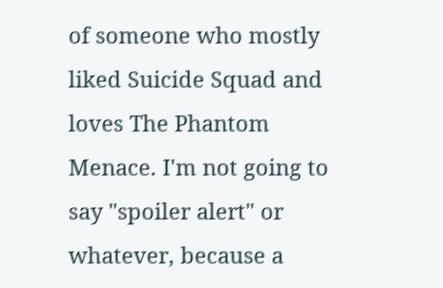of someone who mostly liked Suicide Squad and loves The Phantom Menace. I'm not going to say "spoiler alert" or whatever, because a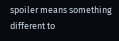spoiler means something different to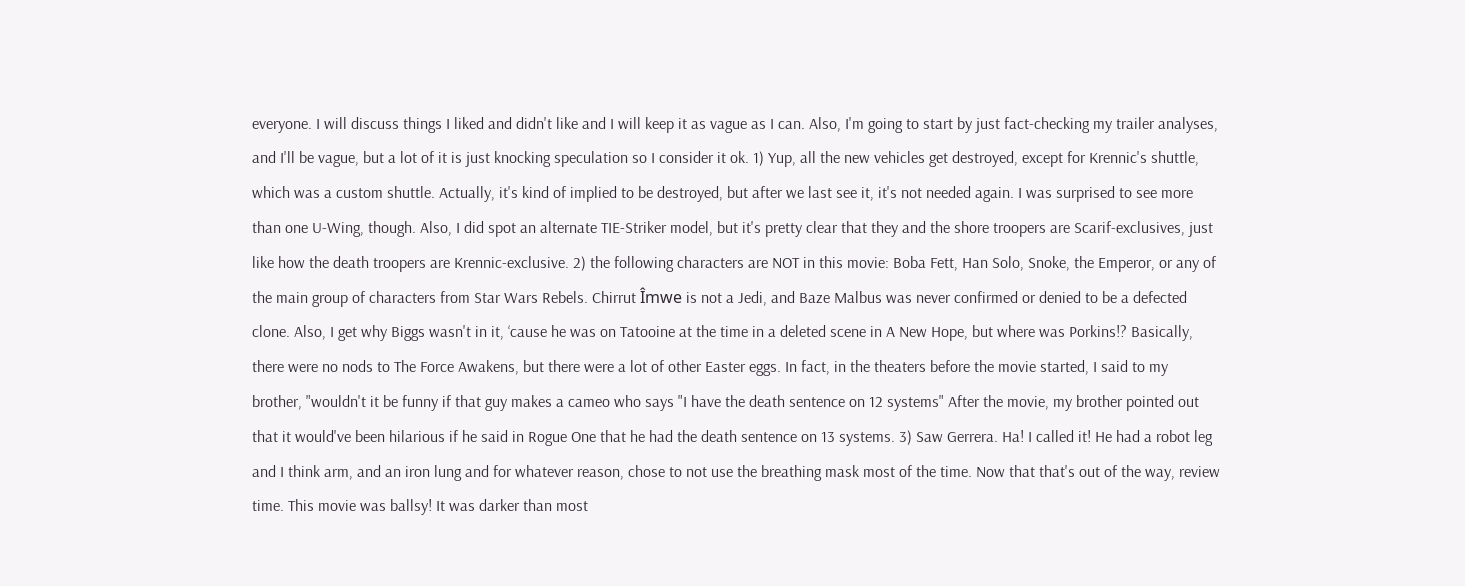everyone. I will discuss things I liked and didn't like and I will keep it as vague as I can. Also, I'm going to start by just fact-checking my trailer analyses, and I'll be vague, but a lot of it is just knocking speculation so I consider it ok. 1) Yup, all the new vehicles get destroyed, except for Krennic's shuttle, which was a custom shuttle. Actually, it's kind of implied to be destroyed, but after we last see it, it's not needed again. I was surprised to see more than one U-Wing, though. Also, I did spot an alternate TIE-Striker model, but it's pretty clear that they and the shore troopers are Scarif-exclusives, just like how the death troopers are Krennic-exclusive. 2) the following characters are NOT in this movie: Boba Fett, Han Solo, Snoke, the Emperor, or any of the main group of characters from Star Wars Rebels. Chirrut Îmwe is not a Jedi, and Baze Malbus was never confirmed or denied to be a defected clone. Also, I get why Biggs wasn't in it, ‘cause he was on Tatooine at the time in a deleted scene in A New Hope, but where was Porkins!? Basically, there were no nods to The Force Awakens, but there were a lot of other Easter eggs. In fact, in the theaters before the movie started, I said to my brother, "wouldn't it be funny if that guy makes a cameo who says "I have the death sentence on 12 systems" After the movie, my brother pointed out that it would've been hilarious if he said in Rogue One that he had the death sentence on 13 systems. 3) Saw Gerrera. Ha! I called it! He had a robot leg and I think arm, and an iron lung and for whatever reason, chose to not use the breathing mask most of the time. Now that that's out of the way, review time. This movie was ballsy! It was darker than most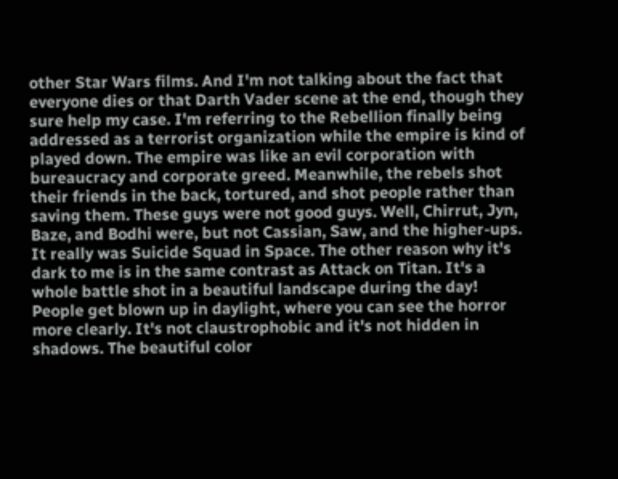other Star Wars films. And I'm not talking about the fact that everyone dies or that Darth Vader scene at the end, though they sure help my case. I'm referring to the Rebellion finally being addressed as a terrorist organization while the empire is kind of played down. The empire was like an evil corporation with bureaucracy and corporate greed. Meanwhile, the rebels shot their friends in the back, tortured, and shot people rather than saving them. These guys were not good guys. Well, Chirrut, Jyn, Baze, and Bodhi were, but not Cassian, Saw, and the higher-ups. It really was Suicide Squad in Space. The other reason why it's dark to me is in the same contrast as Attack on Titan. It's a whole battle shot in a beautiful landscape during the day! People get blown up in daylight, where you can see the horror more clearly. It's not claustrophobic and it's not hidden in shadows. The beautiful color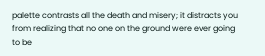palette contrasts all the death and misery; it distracts you from realizing that no one on the ground were ever going to be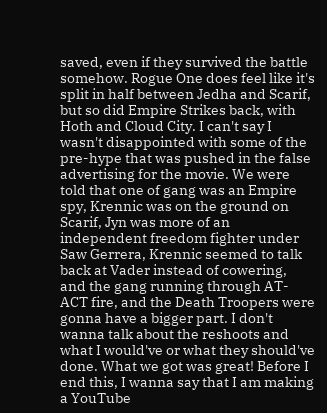saved, even if they survived the battle somehow. Rogue One does feel like it's split in half between Jedha and Scarif, but so did Empire Strikes back, with Hoth and Cloud City. I can't say I wasn't disappointed with some of the pre-hype that was pushed in the false advertising for the movie. We were told that one of gang was an Empire spy, Krennic was on the ground on Scarif, Jyn was more of an independent freedom fighter under Saw Gerrera, Krennic seemed to talk back at Vader instead of cowering, and the gang running through AT-ACT fire, and the Death Troopers were gonna have a bigger part. I don't wanna talk about the reshoots and what I would've or what they should've done. What we got was great! Before I end this, I wanna say that I am making a YouTube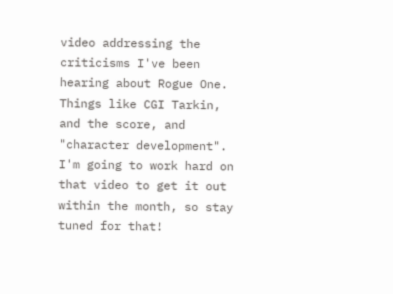video addressing the criticisms I've been hearing about Rogue One. Things like CGI Tarkin, and the score, and "character development". I'm going to work hard on that video to get it out within the month, so stay tuned for that!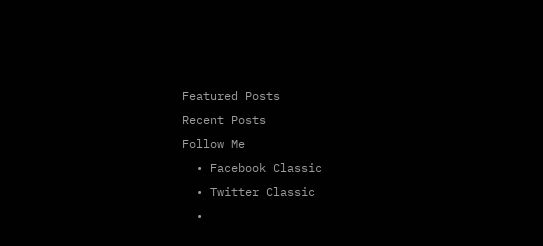Featured Posts
Recent Posts
Follow Me
  • Facebook Classic
  • Twitter Classic
  •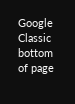Google Classic
bottom of page